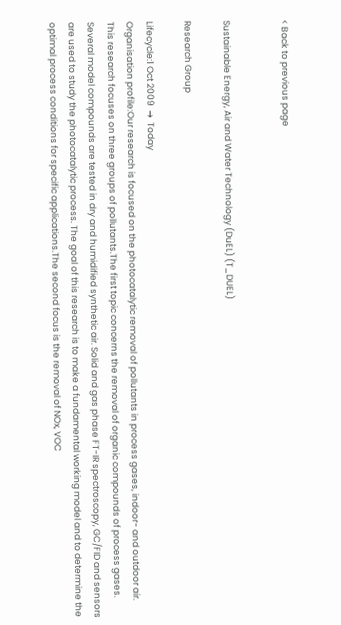< Back to previous page


Sustainable Energy, Air and Water Technology (DuEL) (T_DUEL)

Research Group

Lifecycle:1 Oct 2009  →  Today
Organisation profile:Our research is focused on the photocatalytic removal of pollutants in process gases, indoor- and outdoor air. This research focuses on three groups of pollutants.The first topic concerns the removal of organic compounds of process gases. Several model compounds are tested in dry and humidified synthetic air. Solid and gas phase FT-IR spectroscopy, GC/FID and sensors are used to study the photocatalytic process. The goal of this research is to make a fundamental working model and to determine the optimal process conditions for specific applications.The second focus is the removal of NOx, VOC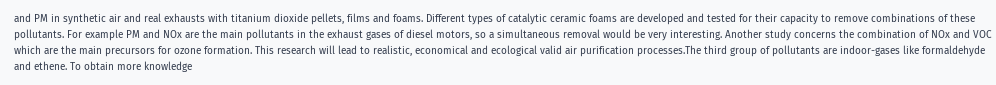and PM in synthetic air and real exhausts with titanium dioxide pellets, films and foams. Different types of catalytic ceramic foams are developed and tested for their capacity to remove combinations of these pollutants. For example PM and NOx are the main pollutants in the exhaust gases of diesel motors, so a simultaneous removal would be very interesting. Another study concerns the combination of NOx and VOC which are the main precursors for ozone formation. This research will lead to realistic, economical and ecological valid air purification processes.The third group of pollutants are indoor-gases like formaldehyde and ethene. To obtain more knowledge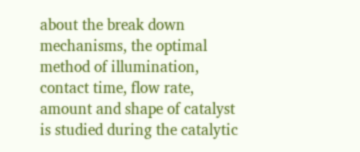about the break down mechanisms, the optimal method of illumination, contact time, flow rate, amount and shape of catalyst is studied during the catalytic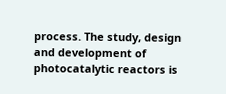process. The study, design and development of photocatalytic reactors is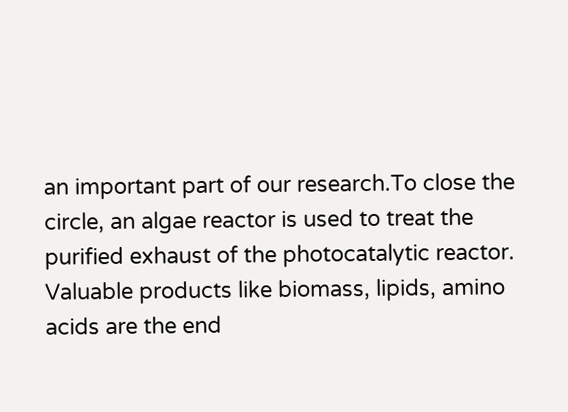an important part of our research.To close the circle, an algae reactor is used to treat the purified exhaust of the photocatalytic reactor. Valuable products like biomass, lipids, amino acids are the end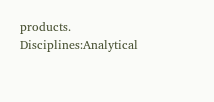products.
Disciplines:Analytical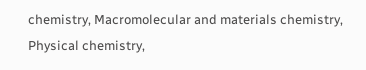chemistry, Macromolecular and materials chemistry, Physical chemistry,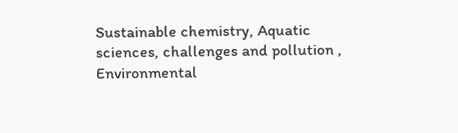Sustainable chemistry, Aquatic sciences, challenges and pollution , Environmental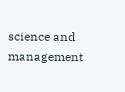science and management